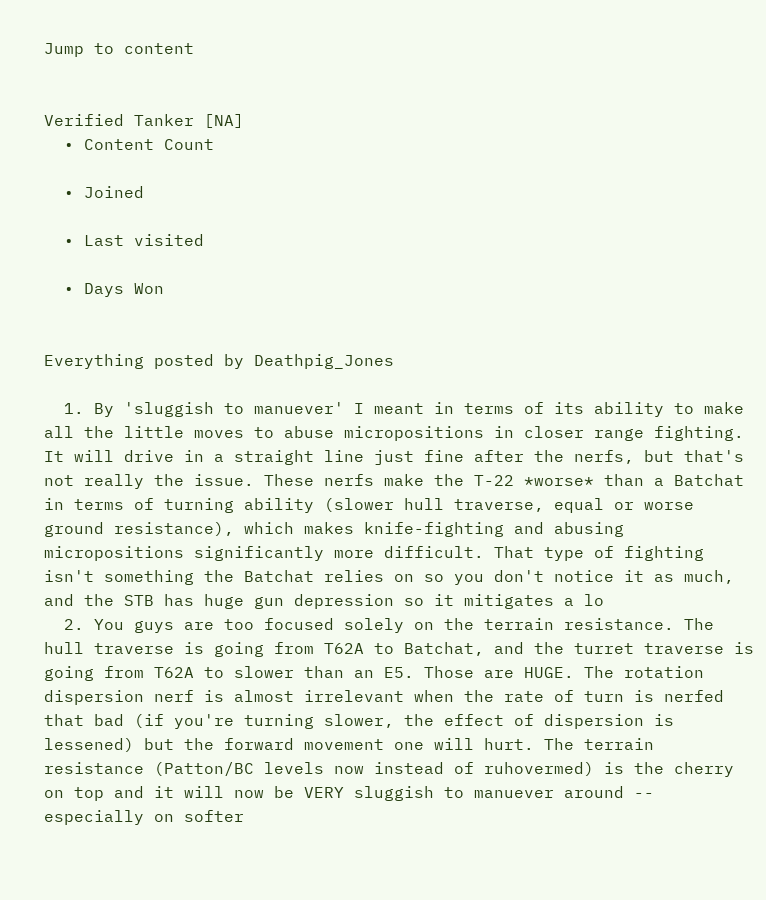Jump to content


Verified Tanker [NA]
  • Content Count

  • Joined

  • Last visited

  • Days Won


Everything posted by Deathpig_Jones

  1. By 'sluggish to manuever' I meant in terms of its ability to make all the little moves to abuse micropositions in closer range fighting. It will drive in a straight line just fine after the nerfs, but that's not really the issue. These nerfs make the T-22 *worse* than a Batchat in terms of turning ability (slower hull traverse, equal or worse ground resistance), which makes knife-fighting and abusing micropositions significantly more difficult. That type of fighting isn't something the Batchat relies on so you don't notice it as much, and the STB has huge gun depression so it mitigates a lo
  2. You guys are too focused solely on the terrain resistance. The hull traverse is going from T62A to Batchat, and the turret traverse is going from T62A to slower than an E5. Those are HUGE. The rotation dispersion nerf is almost irrelevant when the rate of turn is nerfed that bad (if you're turning slower, the effect of dispersion is lessened) but the forward movement one will hurt. The terrain resistance (Patton/BC levels now instead of ruhovermed) is the cherry on top and it will now be VERY sluggish to manuever around -- especially on softer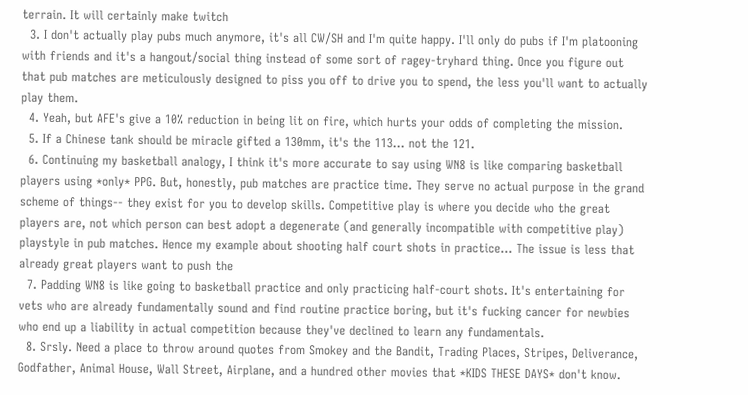terrain. It will certainly make twitch
  3. I don't actually play pubs much anymore, it's all CW/SH and I'm quite happy. I'll only do pubs if I'm platooning with friends and it's a hangout/social thing instead of some sort of ragey-tryhard thing. Once you figure out that pub matches are meticulously designed to piss you off to drive you to spend, the less you'll want to actually play them.
  4. Yeah, but AFE's give a 10% reduction in being lit on fire, which hurts your odds of completing the mission.
  5. If a Chinese tank should be miracle gifted a 130mm, it's the 113... not the 121.
  6. Continuing my basketball analogy, I think it's more accurate to say using WN8 is like comparing basketball players using *only* PPG. But, honestly, pub matches are practice time. They serve no actual purpose in the grand scheme of things-- they exist for you to develop skills. Competitive play is where you decide who the great players are, not which person can best adopt a degenerate (and generally incompatible with competitive play) playstyle in pub matches. Hence my example about shooting half court shots in practice... The issue is less that already great players want to push the
  7. Padding WN8 is like going to basketball practice and only practicing half-court shots. It's entertaining for vets who are already fundamentally sound and find routine practice boring, but it's fucking cancer for newbies who end up a liability in actual competition because they've declined to learn any fundamentals.
  8. Srsly. Need a place to throw around quotes from Smokey and the Bandit, Trading Places, Stripes, Deliverance, Godfather, Animal House, Wall Street, Airplane, and a hundred other movies that *KIDS THESE DAYS* don't know.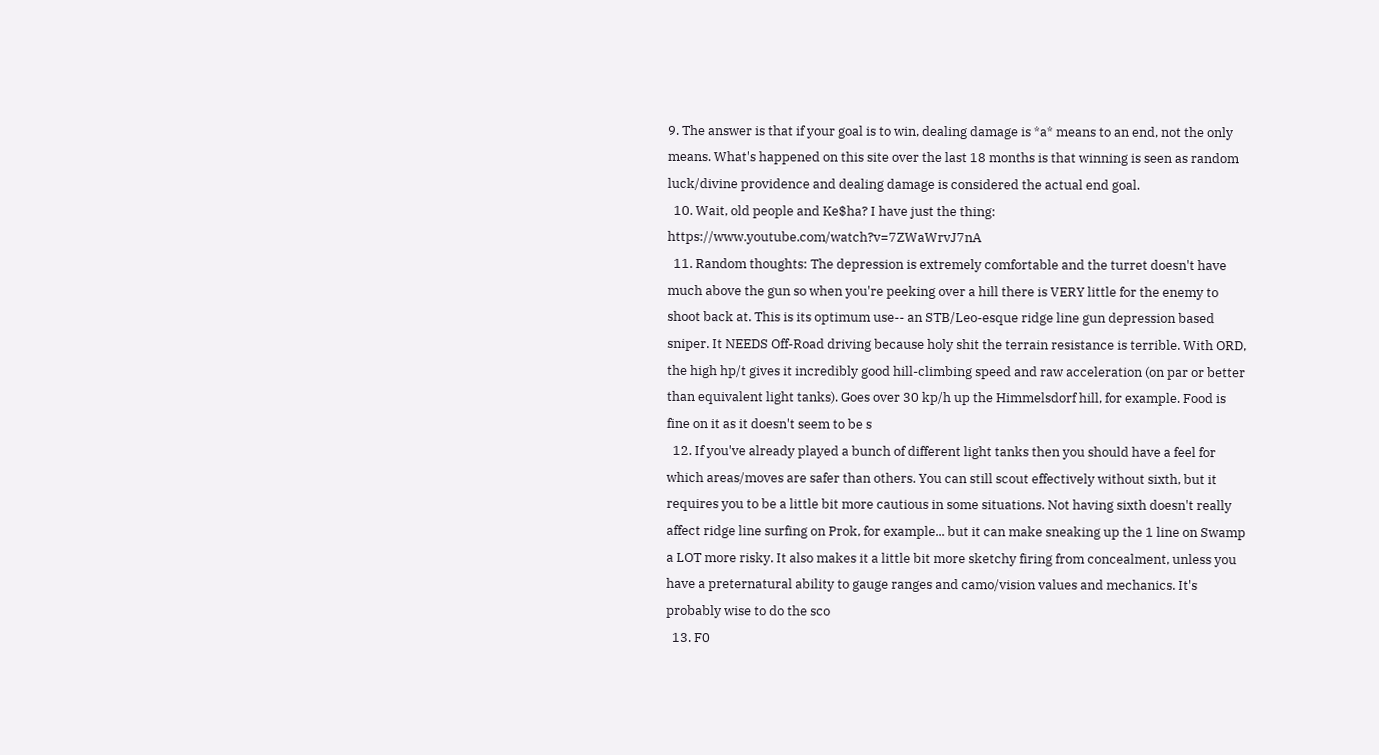9. The answer is that if your goal is to win, dealing damage is *a* means to an end, not the only means. What's happened on this site over the last 18 months is that winning is seen as random luck/divine providence and dealing damage is considered the actual end goal.
  10. Wait, old people and Ke$ha? I have just the thing: https://www.youtube.com/watch?v=7ZWaWrvJ7nA
  11. Random thoughts: The depression is extremely comfortable and the turret doesn't have much above the gun so when you're peeking over a hill there is VERY little for the enemy to shoot back at. This is its optimum use-- an STB/Leo-esque ridge line gun depression based sniper. It NEEDS Off-Road driving because holy shit the terrain resistance is terrible. With ORD, the high hp/t gives it incredibly good hill-climbing speed and raw acceleration (on par or better than equivalent light tanks). Goes over 30 kp/h up the Himmelsdorf hill, for example. Food is fine on it as it doesn't seem to be s
  12. If you've already played a bunch of different light tanks then you should have a feel for which areas/moves are safer than others. You can still scout effectively without sixth, but it requires you to be a little bit more cautious in some situations. Not having sixth doesn't really affect ridge line surfing on Prok, for example... but it can make sneaking up the 1 line on Swamp a LOT more risky. It also makes it a little bit more sketchy firing from concealment, unless you have a preternatural ability to gauge ranges and camo/vision values and mechanics. It's probably wise to do the sco
  13. F0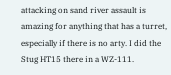attacking on sand river assault is amazing for anything that has a turret, especially if there is no arty. I did the Stug HT15 there in a WZ-111.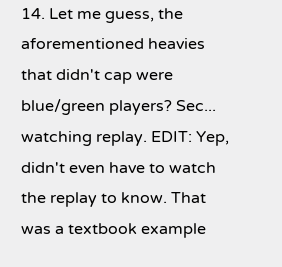14. Let me guess, the aforementioned heavies that didn't cap were blue/green players? Sec... watching replay. EDIT: Yep, didn't even have to watch the replay to know. That was a textbook example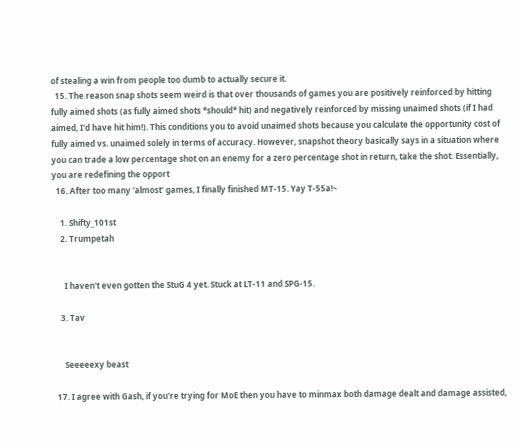of stealing a win from people too dumb to actually secure it.
  15. The reason snap shots seem weird is that over thousands of games you are positively reinforced by hitting fully aimed shots (as fully aimed shots *should* hit) and negatively reinforced by missing unaimed shots (if I had aimed, I'd have hit him!). This conditions you to avoid unaimed shots because you calculate the opportunity cost of fully aimed vs. unaimed solely in terms of accuracy. However, snapshot theory basically says in a situation where you can trade a low percentage shot on an enemy for a zero percentage shot in return, take the shot. Essentially, you are redefining the opport
  16. After too many 'almost' games, I finally finished MT-15. Yay T-55a!~

    1. Shifty_101st
    2. Trumpetah


      I haven't even gotten the StuG 4 yet. Stuck at LT-11 and SPG-15.

    3. Tav


      Seeeeexy beast

  17. I agree with Gash, if you're trying for MoE then you have to minmax both damage dealt and damage assisted,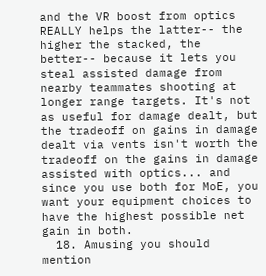and the VR boost from optics REALLY helps the latter-- the higher the stacked, the better-- because it lets you steal assisted damage from nearby teammates shooting at longer range targets. It's not as useful for damage dealt, but the tradeoff on gains in damage dealt via vents isn't worth the tradeoff on the gains in damage assisted with optics... and since you use both for MoE, you want your equipment choices to have the highest possible net gain in both.
  18. Amusing you should mention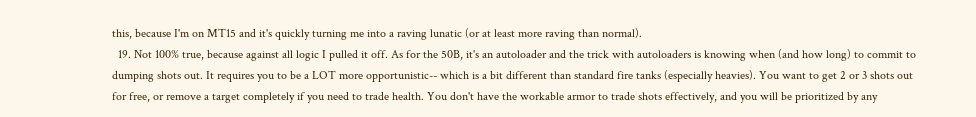this, because I'm on MT15 and it's quickly turning me into a raving lunatic (or at least more raving than normal).
  19. Not 100% true, because against all logic I pulled it off. As for the 50B, it's an autoloader and the trick with autoloaders is knowing when (and how long) to commit to dumping shots out. It requires you to be a LOT more opportunistic-- which is a bit different than standard fire tanks (especially heavies). You want to get 2 or 3 shots out for free, or remove a target completely if you need to trade health. You don't have the workable armor to trade shots effectively, and you will be prioritized by any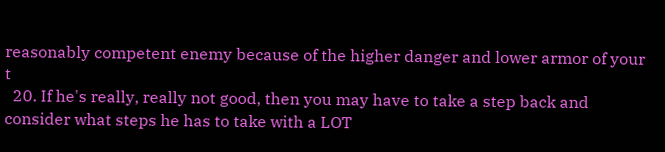reasonably competent enemy because of the higher danger and lower armor of your t
  20. If he's really, really not good, then you may have to take a step back and consider what steps he has to take with a LOT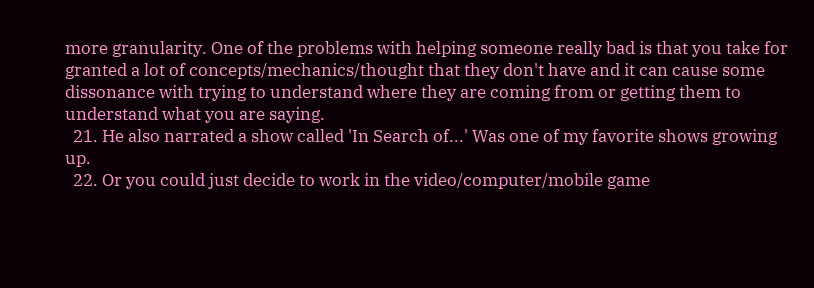more granularity. One of the problems with helping someone really bad is that you take for granted a lot of concepts/mechanics/thought that they don't have and it can cause some dissonance with trying to understand where they are coming from or getting them to understand what you are saying.
  21. He also narrated a show called 'In Search of...' Was one of my favorite shows growing up.
  22. Or you could just decide to work in the video/computer/mobile game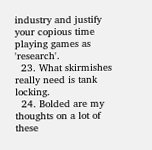industry and justify your copious time playing games as 'research'.
  23. What skirmishes really need is tank locking.
  24. Bolded are my thoughts on a lot of these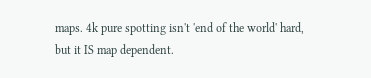maps. 4k pure spotting isn't 'end of the world' hard, but it IS map dependent.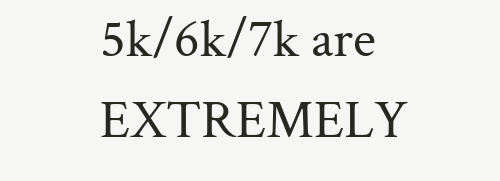5k/6k/7k are EXTREMELY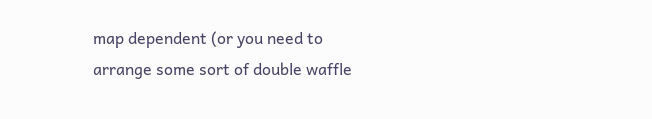map dependent (or you need to arrange some sort of double waffle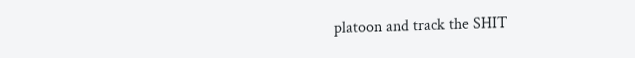platoon and track the SHIT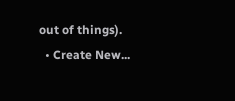out of things).
  • Create New...